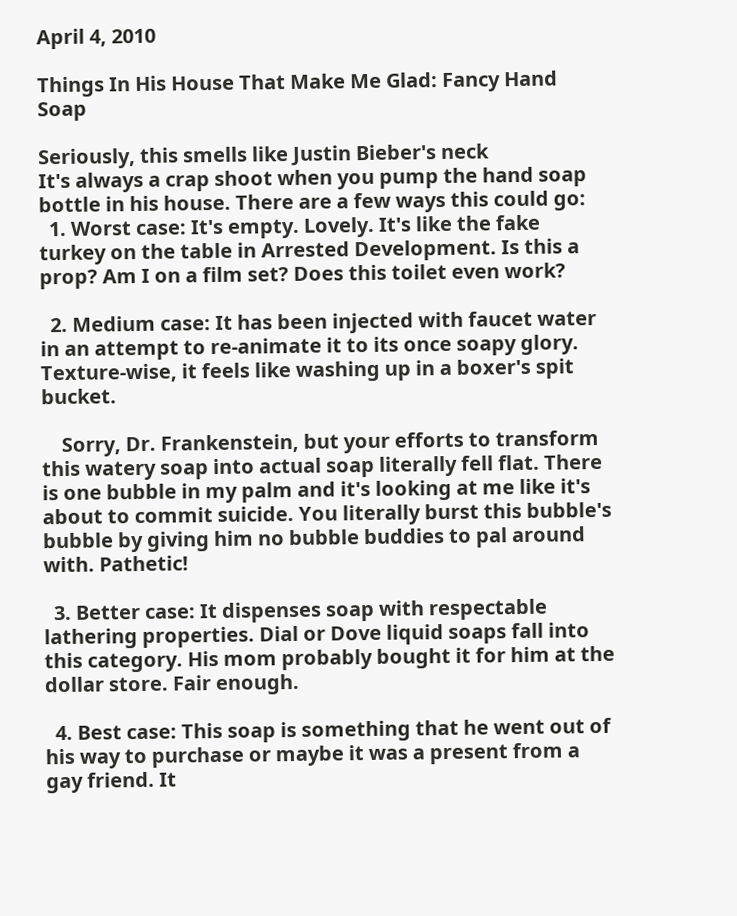April 4, 2010

Things In His House That Make Me Glad: Fancy Hand Soap

Seriously, this smells like Justin Bieber's neck
It's always a crap shoot when you pump the hand soap bottle in his house. There are a few ways this could go:
  1. Worst case: It's empty. Lovely. It's like the fake turkey on the table in Arrested Development. Is this a prop? Am I on a film set? Does this toilet even work?

  2. Medium case: It has been injected with faucet water in an attempt to re-animate it to its once soapy glory. Texture-wise, it feels like washing up in a boxer's spit bucket.

    Sorry, Dr. Frankenstein, but your efforts to transform this watery soap into actual soap literally fell flat. There is one bubble in my palm and it's looking at me like it's about to commit suicide. You literally burst this bubble's bubble by giving him no bubble buddies to pal around with. Pathetic!

  3. Better case: It dispenses soap with respectable lathering properties. Dial or Dove liquid soaps fall into this category. His mom probably bought it for him at the dollar store. Fair enough.

  4. Best case: This soap is something that he went out of his way to purchase or maybe it was a present from a gay friend. It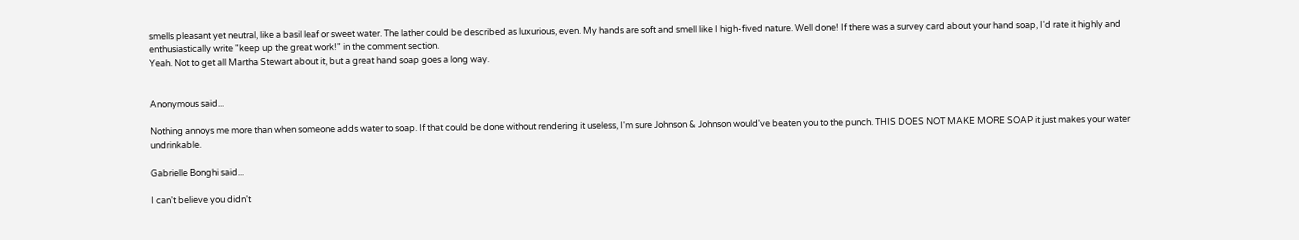smells pleasant yet neutral, like a basil leaf or sweet water. The lather could be described as luxurious, even. My hands are soft and smell like I high-fived nature. Well done! If there was a survey card about your hand soap, I'd rate it highly and enthusiastically write "keep up the great work!" in the comment section.
Yeah. Not to get all Martha Stewart about it, but a great hand soap goes a long way.


Anonymous said...

Nothing annoys me more than when someone adds water to soap. If that could be done without rendering it useless, I'm sure Johnson & Johnson would've beaten you to the punch. THIS DOES NOT MAKE MORE SOAP it just makes your water undrinkable.

Gabrielle Bonghi said...

I can't believe you didn't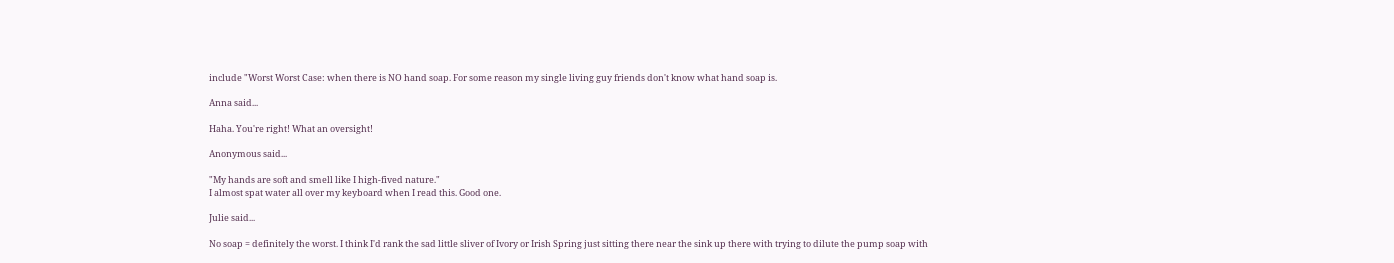include "Worst Worst Case: when there is NO hand soap. For some reason my single living guy friends don't know what hand soap is.

Anna said...

Haha. You're right! What an oversight!

Anonymous said...

"My hands are soft and smell like I high-fived nature."
I almost spat water all over my keyboard when I read this. Good one.

Julie said...

No soap = definitely the worst. I think I'd rank the sad little sliver of Ivory or Irish Spring just sitting there near the sink up there with trying to dilute the pump soap with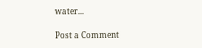water...

Post a Comment